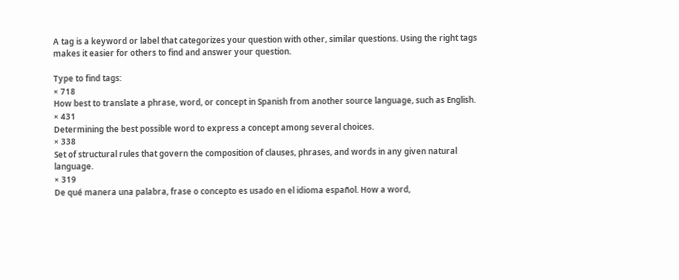A tag is a keyword or label that categorizes your question with other, similar questions. Using the right tags makes it easier for others to find and answer your question.

Type to find tags:
× 718
How best to translate a phrase, word, or concept in Spanish from another source language, such as English.
× 431
Determining the best possible word to express a concept among several choices.
× 338
Set of structural rules that govern the composition of clauses, phrases, and words in any given natural language.
× 319
De qué manera una palabra, frase o concepto es usado en el idioma español. How a word,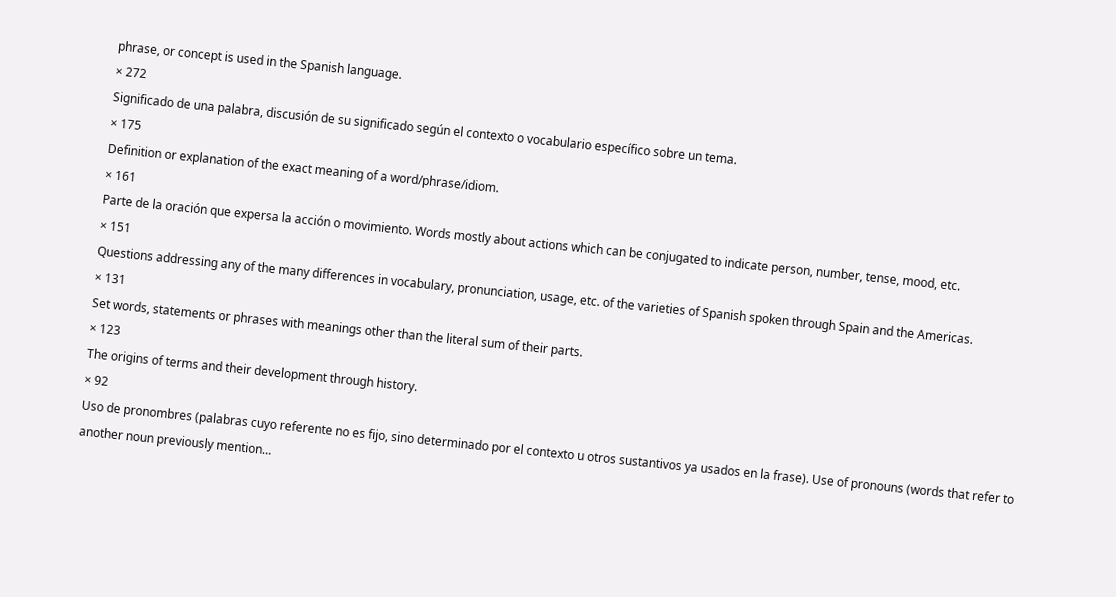phrase, or concept is used in the Spanish language.
× 272
Significado de una palabra, discusión de su significado según el contexto o vocabulario específico sobre un tema.
× 175
Definition or explanation of the exact meaning of a word/phrase/idiom.
× 161
Parte de la oración que expersa la acción o movimiento. Words mostly about actions which can be conjugated to indicate person, number, tense, mood, etc.
× 151
Questions addressing any of the many differences in vocabulary, pronunciation, usage, etc. of the varieties of Spanish spoken through Spain and the Americas.
× 131
Set words, statements or phrases with meanings other than the literal sum of their parts.
× 123
The origins of terms and their development through history.
× 92
Uso de pronombres (palabras cuyo referente no es fijo, sino determinado por el contexto u otros sustantivos ya usados en la frase). Use of pronouns (words that refer to another noun previously mention…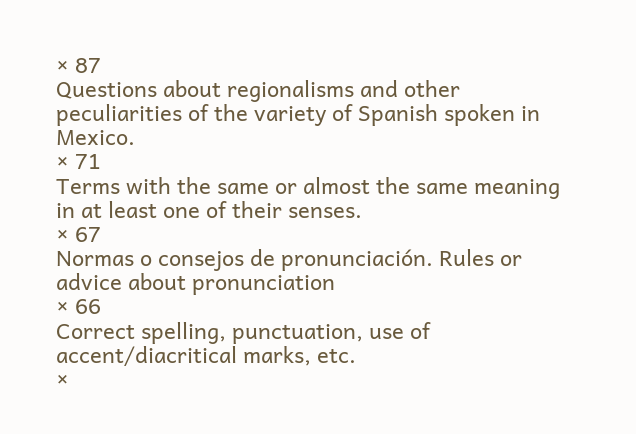× 87
Questions about regionalisms and other peculiarities of the variety of Spanish spoken in Mexico.
× 71
Terms with the same or almost the same meaning in at least one of their senses.
× 67
Normas o consejos de pronunciación. Rules or advice about pronunciation
× 66
Correct spelling, punctuation, use of accent/diacritical marks, etc.
×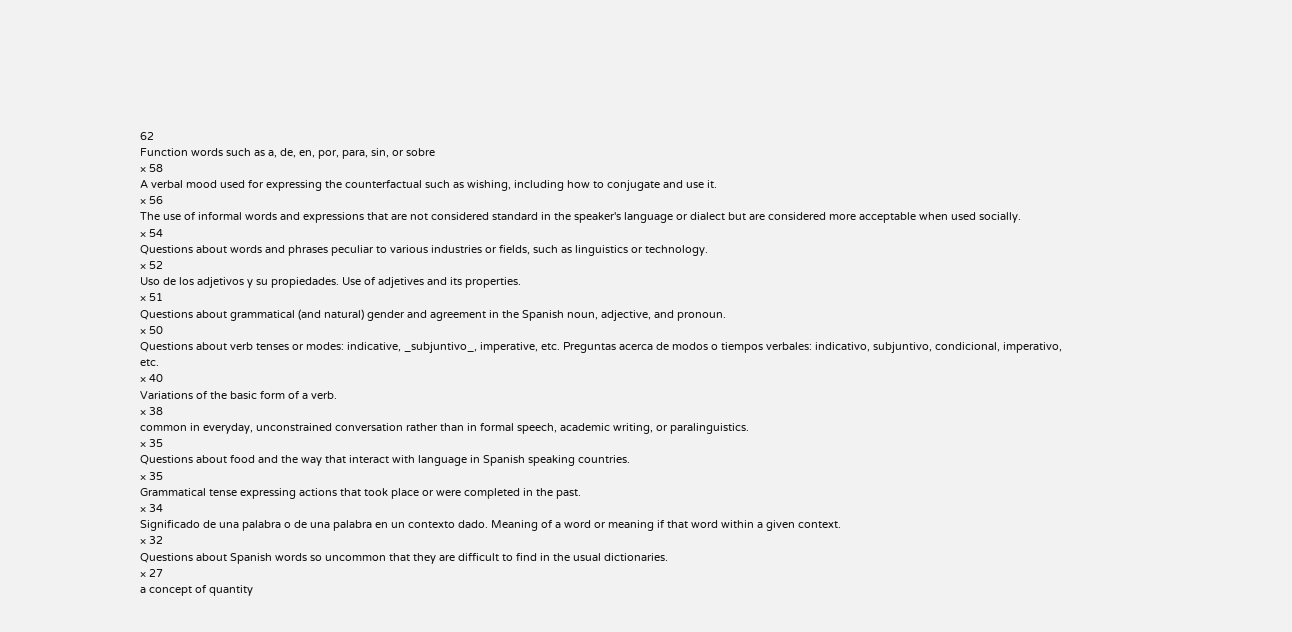62
Function words such as a, de, en, por, para, sin, or sobre
× 58
A verbal mood used for expressing the counterfactual such as wishing, including how to conjugate and use it.
× 56
The use of informal words and expressions that are not considered standard in the speaker's language or dialect but are considered more acceptable when used socially.
× 54
Questions about words and phrases peculiar to various industries or fields, such as linguistics or technology.
× 52
Uso de los adjetivos y su propiedades. Use of adjetives and its properties.
× 51
Questions about grammatical (and natural) gender and agreement in the Spanish noun, adjective, and pronoun.
× 50
Questions about verb tenses or modes: indicative, _subjuntivo_, imperative, etc. Preguntas acerca de modos o tiempos verbales: indicativo, subjuntivo, condicional, imperativo, etc.
× 40
Variations of the basic form of a verb.
× 38
common in everyday, unconstrained conversation rather than in formal speech, academic writing, or paralinguistics.
× 35
Questions about food and the way that interact with language in Spanish speaking countries.
× 35
Grammatical tense expressing actions that took place or were completed in the past.
× 34
Significado de una palabra o de una palabra en un contexto dado. Meaning of a word or meaning if that word within a given context.
× 32
Questions about Spanish words so uncommon that they are difficult to find in the usual dictionaries.
× 27
a concept of quantity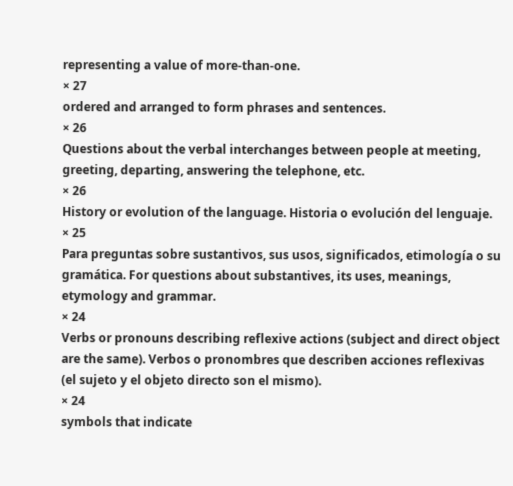representing a value of more-than-one.
× 27
ordered and arranged to form phrases and sentences.
× 26
Questions about the verbal interchanges between people at meeting, greeting, departing, answering the telephone, etc.
× 26
History or evolution of the language. Historia o evolución del lenguaje.
× 25
Para preguntas sobre sustantivos, sus usos, significados, etimología o su gramática. For questions about substantives, its uses, meanings, etymology and grammar.
× 24
Verbs or pronouns describing reflexive actions (subject and direct object are the same). Verbos o pronombres que describen acciones reflexivas (el sujeto y el objeto directo son el mismo).
× 24
symbols that indicate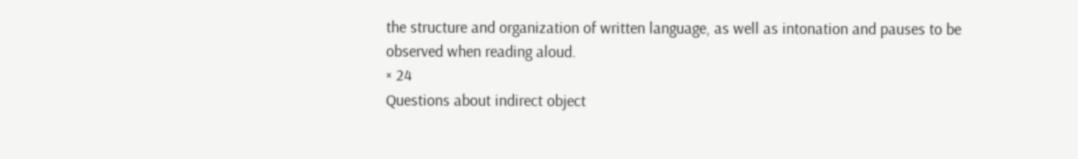the structure and organization of written language, as well as intonation and pauses to be observed when reading aloud.
× 24
Questions about indirect object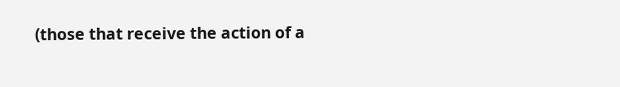(those that receive the action of a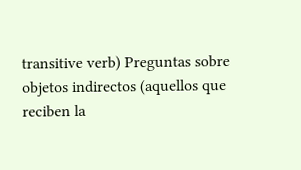transitive verb) Preguntas sobre objetos indirectos (aquellos que reciben la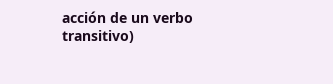acción de un verbo transitivo)